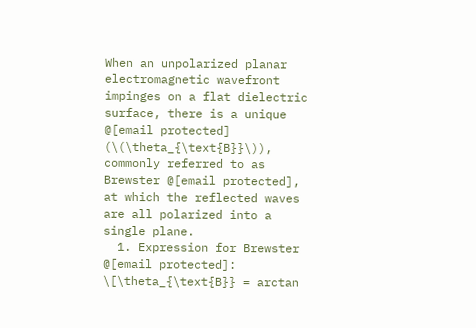When an unpolarized planar electromagnetic wavefront impinges on a flat dielectric surface, there is a unique @[email protected] (\(\theta_{\text{B}}\)), commonly referred to as Brewster @[email protected], at which the reflected waves are all polarized into a single plane.
  1. Expression for Brewster @[email protected]: \[\theta_{\text{B}} = arctan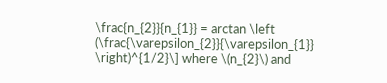\frac{n_{2}}{n_{1}} = arctan \left (\frac{\varepsilon_{2}}{\varepsilon_{1}} \right)^{1/2}\] where \(n_{2}\) and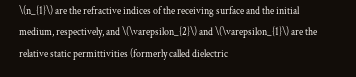\(n_{1}\) are the refractive indices of the receiving surface and the initial medium, respectively, and \(\varepsilon_{2}\) and \(\varepsilon_{1}\) are the relative static permittivities (formerly called dielectric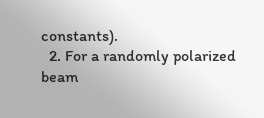constants).
  2. For a randomly polarized beam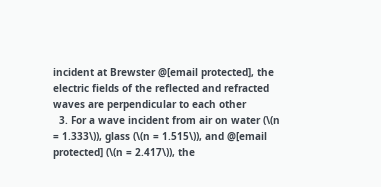incident at Brewster @[email protected], the electric fields of the reflected and refracted waves are perpendicular to each other
  3. For a wave incident from air on water (\(n = 1.333\)), glass (\(n = 1.515\)), and @[email protected] (\(n = 2.417\)), the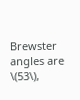Brewster angles are \(53\),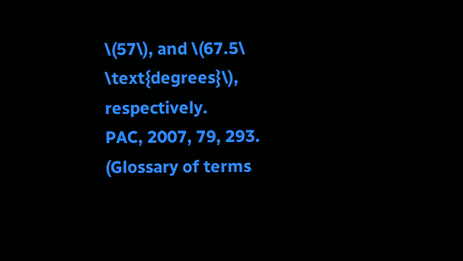\(57\), and \(67.5\ \text{degrees}\), respectively.
PAC, 2007, 79, 293. (Glossary of terms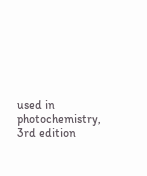used in photochemistry, 3rd edition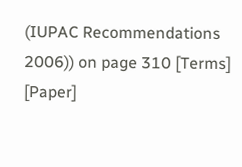(IUPAC Recommendations 2006)) on page 310 [Terms] [Paper]